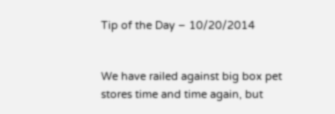Tip of the Day – 10/20/2014


We have railed against big box pet stores time and time again, but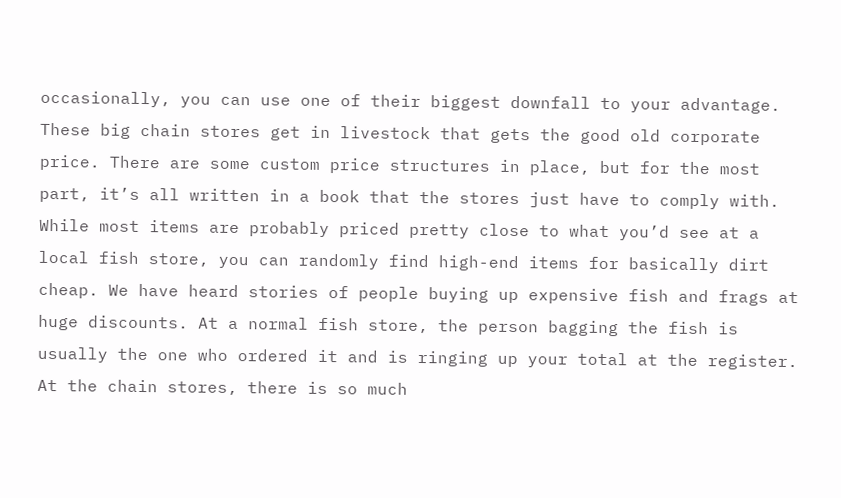occasionally, you can use one of their biggest downfall to your advantage. These big chain stores get in livestock that gets the good old corporate price. There are some custom price structures in place, but for the most part, it’s all written in a book that the stores just have to comply with. While most items are probably priced pretty close to what you’d see at a local fish store, you can randomly find high-end items for basically dirt cheap. We have heard stories of people buying up expensive fish and frags at huge discounts. At a normal fish store, the person bagging the fish is usually the one who ordered it and is ringing up your total at the register. At the chain stores, there is so much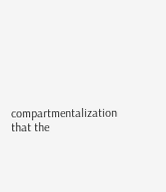compartmentalization that the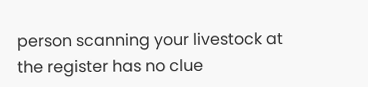person scanning your livestock at the register has no clue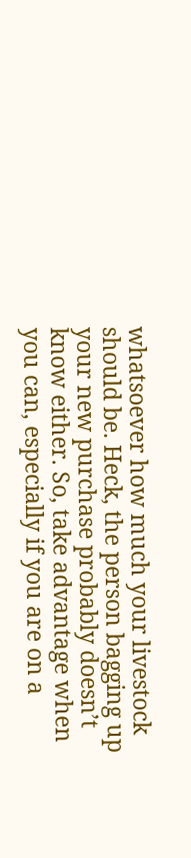whatsoever how much your livestock should be. Heck, the person bagging up your new purchase probably doesn’t know either. So, take advantage when you can, especially if you are on a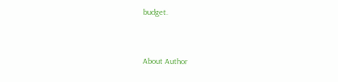budget.


About Author